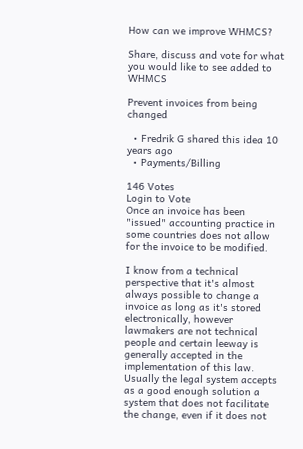How can we improve WHMCS?

Share, discuss and vote for what you would like to see added to WHMCS

Prevent invoices from being changed

  • Fredrik G shared this idea 10 years ago
  • Payments/Billing

146 Votes
Login to Vote
Once an invoice has been "issued" accounting practice in some countries does not allow for the invoice to be modified.

I know from a technical perspective that it's almost always possible to change a invoice as long as it's stored electronically, however lawmakers are not technical people and certain leeway is generally accepted in the implementation of this law. Usually the legal system accepts as a good enough solution a system that does not facilitate the change, even if it does not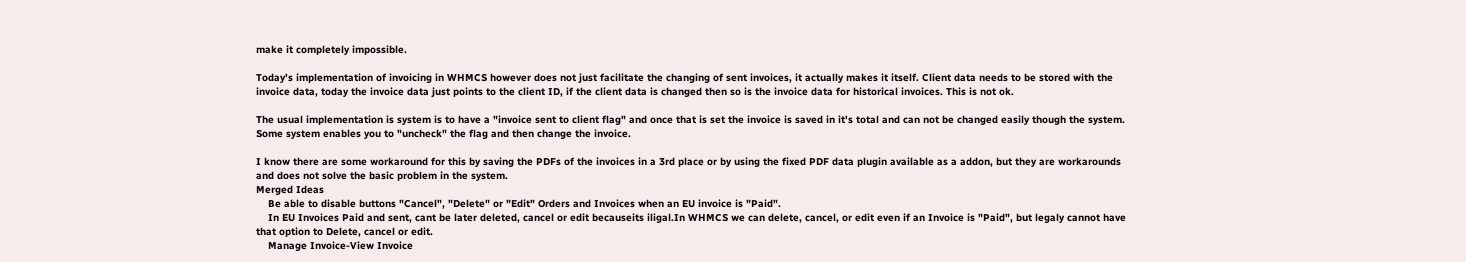make it completely impossible.

Today's implementation of invoicing in WHMCS however does not just facilitate the changing of sent invoices, it actually makes it itself. Client data needs to be stored with the invoice data, today the invoice data just points to the client ID, if the client data is changed then so is the invoice data for historical invoices. This is not ok.

The usual implementation is system is to have a "invoice sent to client flag" and once that is set the invoice is saved in it's total and can not be changed easily though the system. Some system enables you to "uncheck" the flag and then change the invoice.

I know there are some workaround for this by saving the PDFs of the invoices in a 3rd place or by using the fixed PDF data plugin available as a addon, but they are workarounds and does not solve the basic problem in the system.
Merged Ideas
    Be able to disable buttons "Cancel", "Delete" or "Edit" Orders and Invoices when an EU invoice is "Paid".
    In EU Invoices Paid and sent, cant be later deleted, cancel or edit becauseits iligal.In WHMCS we can delete, cancel, or edit even if an Invoice is "Paid", but legaly cannot have that option to Delete, cancel or edit.
    Manage Invoice-View Invoice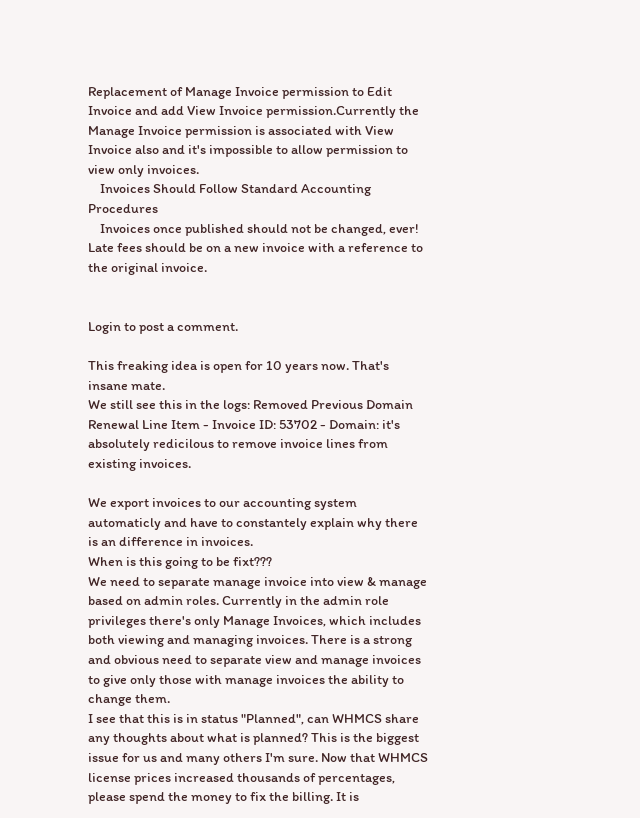Replacement of Manage Invoice permission to Edit Invoice and add View Invoice permission.Currently the Manage Invoice permission is associated with View Invoice also and it's impossible to allow permission to view only invoices.
    Invoices Should Follow Standard Accounting Procedures
    Invoices once published should not be changed, ever! Late fees should be on a new invoice with a reference to the original invoice.


Login to post a comment.

This freaking idea is open for 10 years now. That's insane mate.
We still see this in the logs: Removed Previous Domain Renewal Line Item - Invoice ID: 53702 - Domain: it's absolutely redicilous to remove invoice lines from existing invoices.

We export invoices to our accounting system automaticly and have to constantely explain why there is an difference in invoices.
When is this going to be fixt???
We need to separate manage invoice into view & manage based on admin roles. Currently in the admin role privileges there's only Manage Invoices, which includes both viewing and managing invoices. There is a strong and obvious need to separate view and manage invoices to give only those with manage invoices the ability to change them.
I see that this is in status "Planned", can WHMCS share any thoughts about what is planned? This is the biggest issue for us and many others I'm sure. Now that WHMCS license prices increased thousands of percentages, please spend the money to fix the billing. It is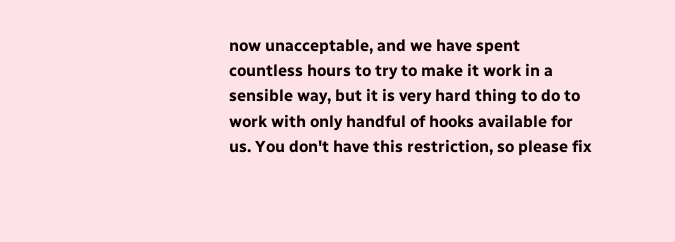now unacceptable, and we have spent countless hours to try to make it work in a sensible way, but it is very hard thing to do to work with only handful of hooks available for us. You don't have this restriction, so please fix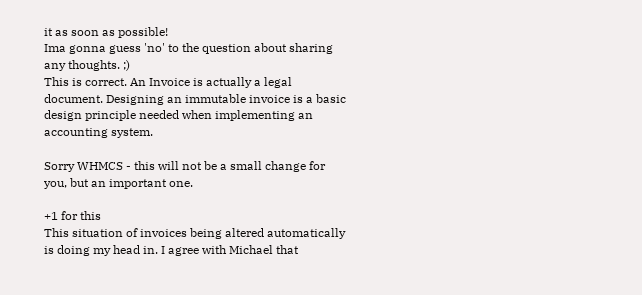it as soon as possible!
Ima gonna guess 'no' to the question about sharing any thoughts. ;)
This is correct. An Invoice is actually a legal document. Designing an immutable invoice is a basic design principle needed when implementing an accounting system.

Sorry WHMCS - this will not be a small change for you, but an important one.

+1 for this
This situation of invoices being altered automatically is doing my head in. I agree with Michael that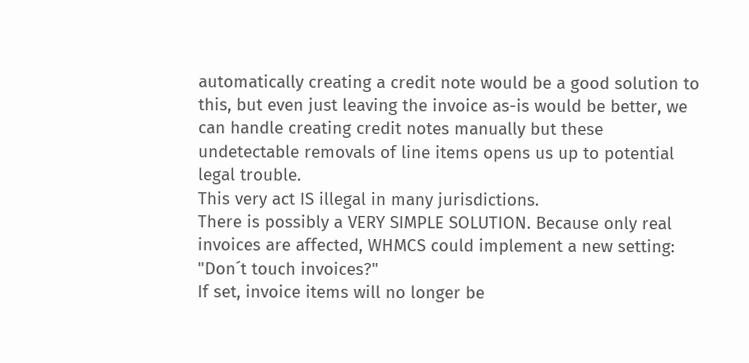automatically creating a credit note would be a good solution to this, but even just leaving the invoice as-is would be better, we can handle creating credit notes manually but these undetectable removals of line items opens us up to potential legal trouble.
This very act IS illegal in many jurisdictions.
There is possibly a VERY SIMPLE SOLUTION. Because only real invoices are affected, WHMCS could implement a new setting: "Don´t touch invoices?"
If set, invoice items will no longer be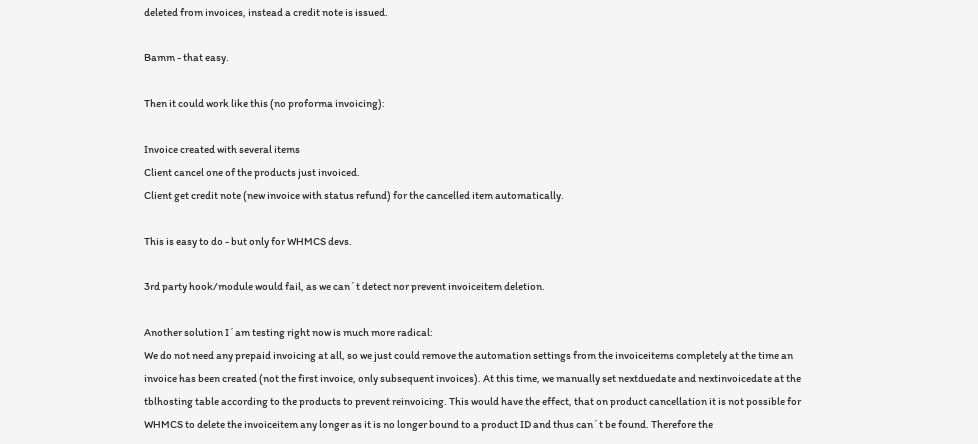deleted from invoices, instead a credit note is issued.

Bamm - that easy.

Then it could work like this (no proforma invoicing):

Invoice created with several items
Client cancel one of the products just invoiced.
Client get credit note (new invoice with status refund) for the cancelled item automatically.

This is easy to do - but only for WHMCS devs.

3rd party hook/module would fail, as we can´t detect nor prevent invoiceitem deletion.

Another solution I´am testing right now is much more radical:
We do not need any prepaid invoicing at all, so we just could remove the automation settings from the invoiceitems completely at the time an invoice has been created (not the first invoice, only subsequent invoices). At this time, we manually set nextduedate and nextinvoicedate at the tblhosting table according to the products to prevent reinvoicing. This would have the effect, that on product cancellation it is not possible for WHMCS to delete the invoiceitem any longer as it is no longer bound to a product ID and thus can´t be found. Therefore the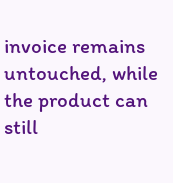invoice remains untouched, while the product can still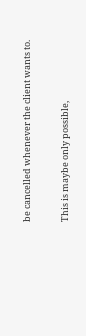be cancelled whenever the client wants to.

This is maybe only possible,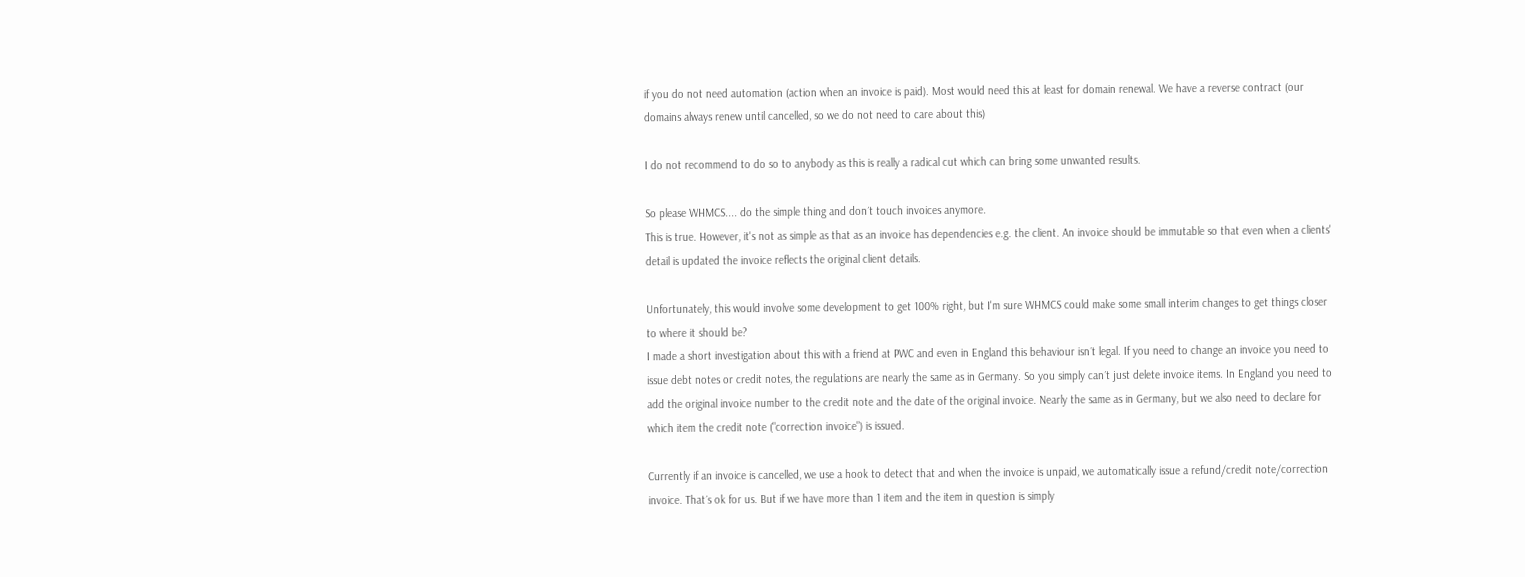if you do not need automation (action when an invoice is paid). Most would need this at least for domain renewal. We have a reverse contract (our domains always renew until cancelled, so we do not need to care about this)

I do not recommend to do so to anybody as this is really a radical cut which can bring some unwanted results.

So please WHMCS.... do the simple thing and don´t touch invoices anymore.
This is true. However, it's not as simple as that as an invoice has dependencies e.g. the client. An invoice should be immutable so that even when a clients' detail is updated the invoice reflects the original client details.

Unfortunately, this would involve some development to get 100% right, but I'm sure WHMCS could make some small interim changes to get things closer to where it should be?
I made a short investigation about this with a friend at PWC and even in England this behaviour isn´t legal. If you need to change an invoice you need to issue debt notes or credit notes, the regulations are nearly the same as in Germany. So you simply can´t just delete invoice items. In England you need to add the original invoice number to the credit note and the date of the original invoice. Nearly the same as in Germany, but we also need to declare for which item the credit note ("correction invoice") is issued.

Currently if an invoice is cancelled, we use a hook to detect that and when the invoice is unpaid, we automatically issue a refund/credit note/correction invoice. That´s ok for us. But if we have more than 1 item and the item in question is simply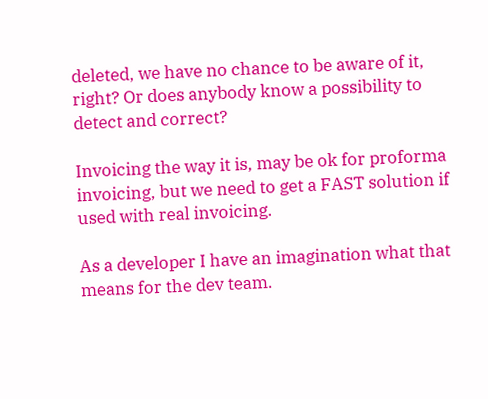deleted, we have no chance to be aware of it, right? Or does anybody know a possibility to detect and correct?

Invoicing the way it is, may be ok for proforma invoicing, but we need to get a FAST solution if used with real invoicing.

As a developer I have an imagination what that means for the dev team.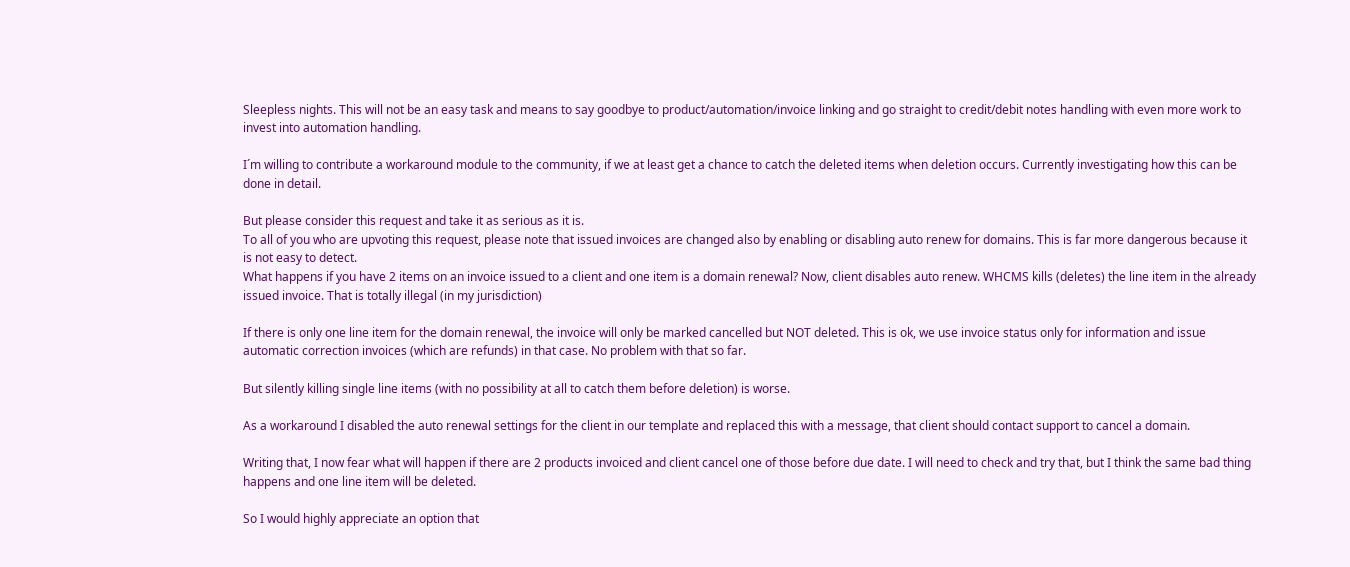Sleepless nights. This will not be an easy task and means to say goodbye to product/automation/invoice linking and go straight to credit/debit notes handling with even more work to invest into automation handling.

I´m willing to contribute a workaround module to the community, if we at least get a chance to catch the deleted items when deletion occurs. Currently investigating how this can be done in detail.

But please consider this request and take it as serious as it is.
To all of you who are upvoting this request, please note that issued invoices are changed also by enabling or disabling auto renew for domains. This is far more dangerous because it is not easy to detect.
What happens if you have 2 items on an invoice issued to a client and one item is a domain renewal? Now, client disables auto renew. WHCMS kills (deletes) the line item in the already issued invoice. That is totally illegal (in my jurisdiction)

If there is only one line item for the domain renewal, the invoice will only be marked cancelled but NOT deleted. This is ok, we use invoice status only for information and issue automatic correction invoices (which are refunds) in that case. No problem with that so far.

But silently killing single line items (with no possibility at all to catch them before deletion) is worse.

As a workaround I disabled the auto renewal settings for the client in our template and replaced this with a message, that client should contact support to cancel a domain.

Writing that, I now fear what will happen if there are 2 products invoiced and client cancel one of those before due date. I will need to check and try that, but I think the same bad thing happens and one line item will be deleted.

So I would highly appreciate an option that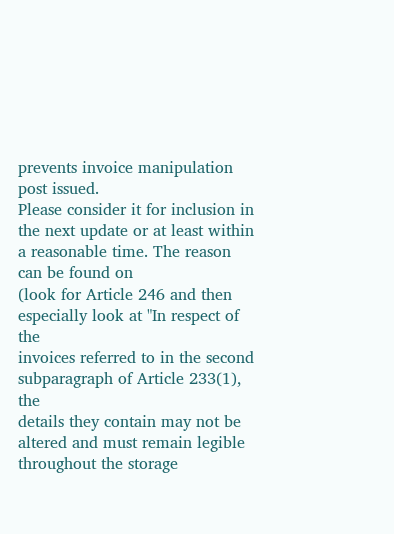prevents invoice manipulation post issued.
Please consider it for inclusion in the next update or at least within a reasonable time. The reason can be found on
(look for Article 246 and then especially look at "In respect of the
invoices referred to in the second subparagraph of Article 233(1), the
details they contain may not be altered and must remain legible
throughout the storage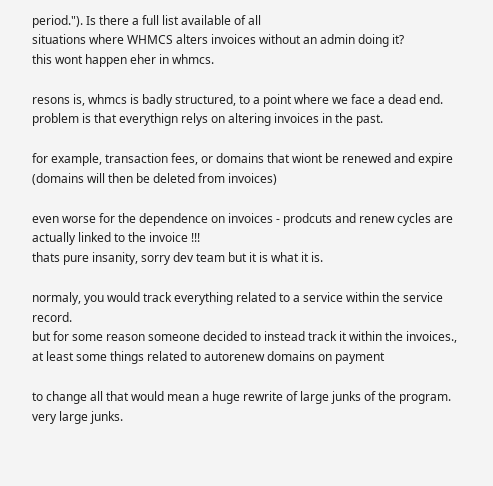period."). Is there a full list available of all
situations where WHMCS alters invoices without an admin doing it?
this wont happen eher in whmcs.

resons is, whmcs is badly structured, to a point where we face a dead end.
problem is that everythign relys on altering invoices in the past.

for example, transaction fees, or domains that wiont be renewed and expire (domains will then be deleted from invoices)

even worse for the dependence on invoices - prodcuts and renew cycles are actually linked to the invoice !!!
thats pure insanity, sorry dev team but it is what it is.

normaly, you would track everything related to a service within the service record.
but for some reason someone decided to instead track it within the invoices., at least some things related to autorenew domains on payment

to change all that would mean a huge rewrite of large junks of the program. very large junks.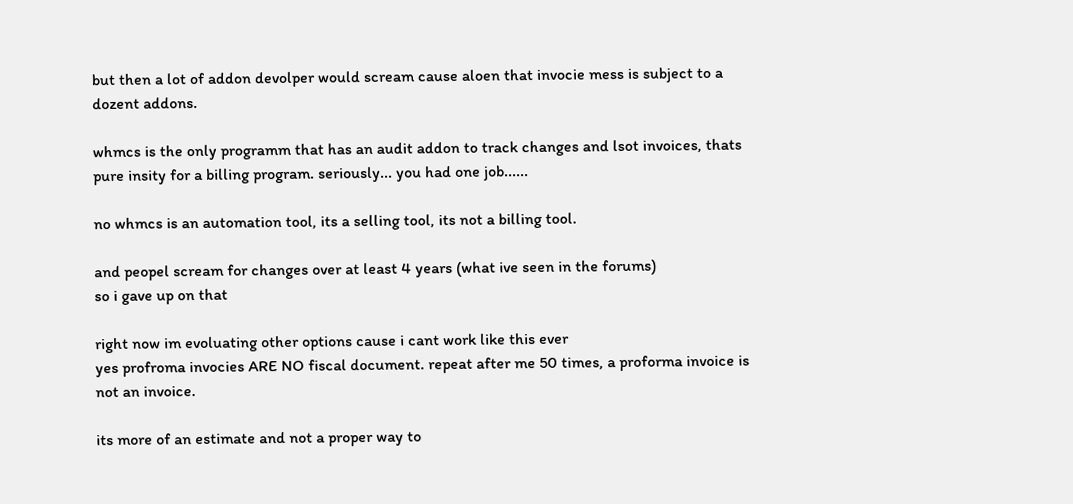but then a lot of addon devolper would scream cause aloen that invocie mess is subject to a dozent addons.

whmcs is the only programm that has an audit addon to track changes and lsot invoices, thats pure insity for a billing program. seriously... you had one job......

no whmcs is an automation tool, its a selling tool, its not a billing tool.

and peopel scream for changes over at least 4 years (what ive seen in the forums)
so i gave up on that

right now im evoluating other options cause i cant work like this ever
yes profroma invocies ARE NO fiscal document. repeat after me 50 times, a proforma invoice is not an invoice.

its more of an estimate and not a proper way to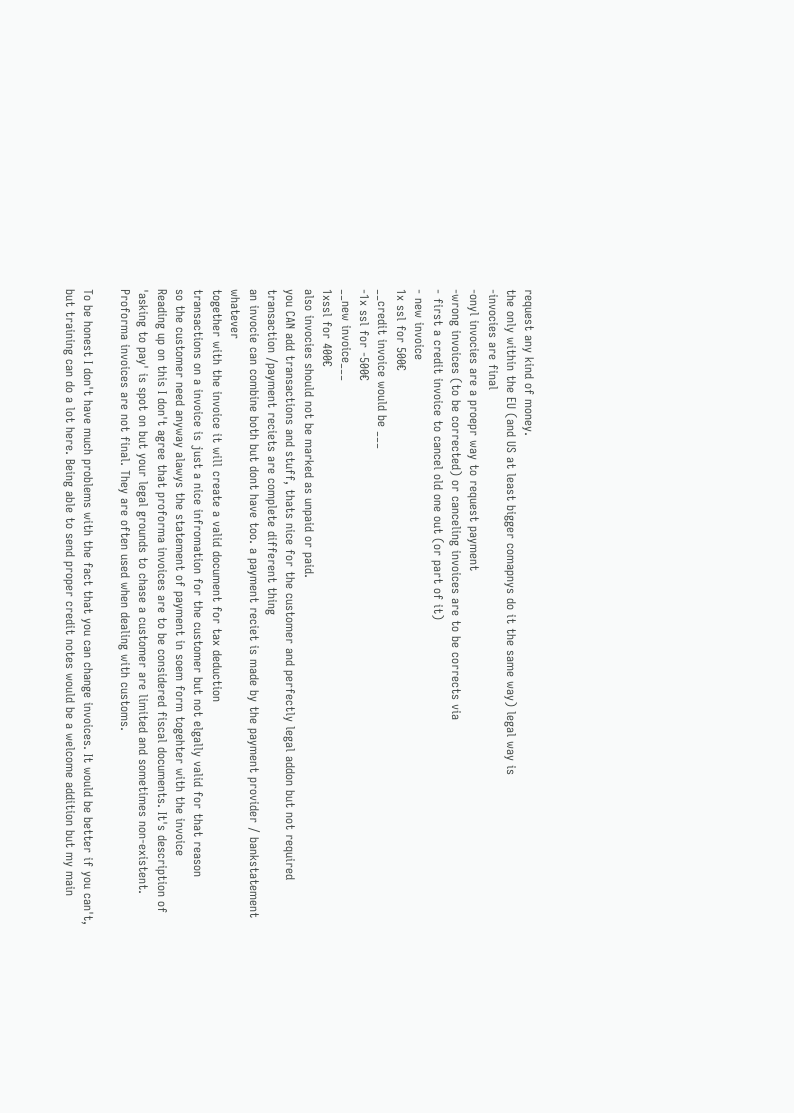request any kind of money.
the only within the EU (and US at least bigger comapnys do it the same way) legal way is
-invocies are final
-onyl invocies are a proepr way to request payment
-wrong invoices (to be corrected) or canceling invoices are to be corrects via
- first a credit invoice to cancel old one out (or part of it)
- new invoice
1x ssl for 500€
__credit invoice would be ___
-1x ssl for -500€
__new invoice___
1xssl for 400€
also invocies should not be marked as unpaid or paid.
you CAN add transactions and stuff, thats nice for the customer and perfectly legal addon but not required
transaction /payment reciets are complete different thing
an invocie can combine both but dont have too. a payment reciet is made by the payment provider / bankstatement whatever
together with the invoice it will create a valid document for tax deduction
transactions on a invoice is just a nice infromation for the customer but not elgally valid for that reason
so the customer need anyway alawys the statement of payment in soem form togehter with the invoice
Reading up on this I don't agree that proforma invoices are to be considered fiscal documents. It's description of 'asking to pay' is spot on but your legal grounds to chase a customer are limited and sometimes non-existent. Proforma invoices are not final. They are often used when dealing with customs.

To be honest I don't have much problems with the fact that you can change invoices. It would be better if you can't, but training can do a lot here. Being able to send proper credit notes would be a welcome addition but my main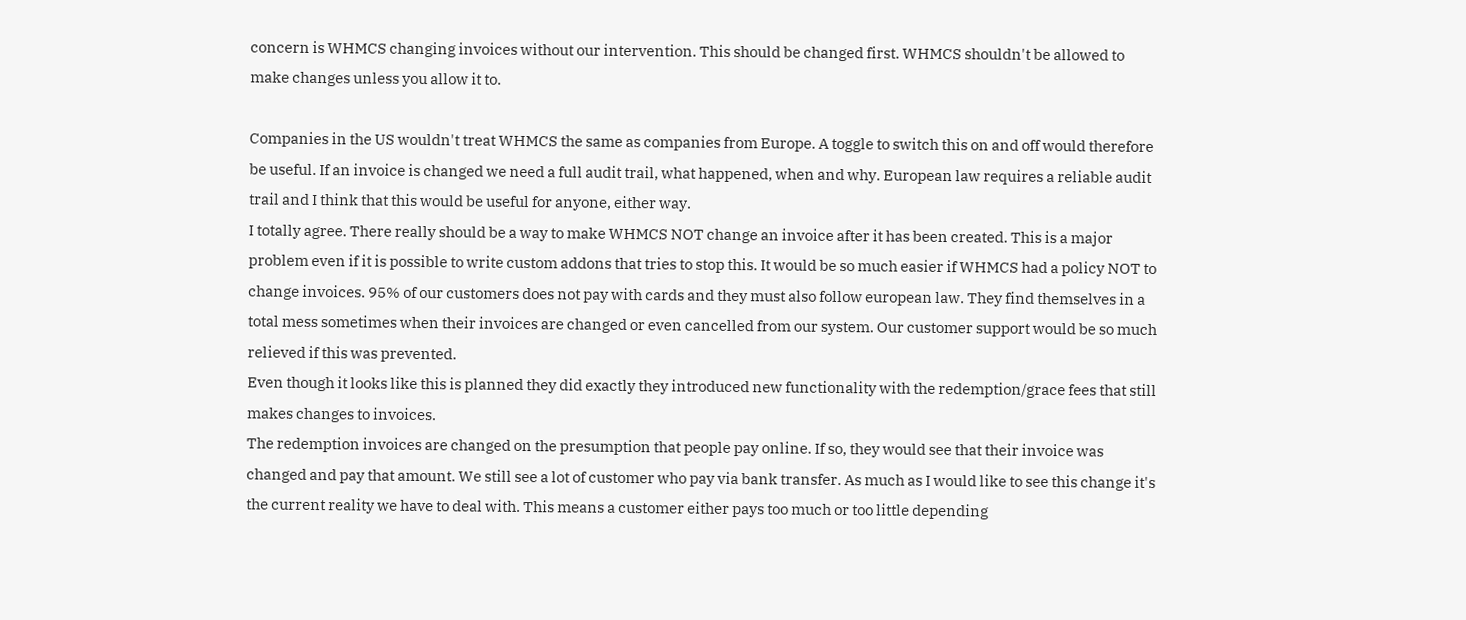concern is WHMCS changing invoices without our intervention. This should be changed first. WHMCS shouldn't be allowed to make changes unless you allow it to.

Companies in the US wouldn't treat WHMCS the same as companies from Europe. A toggle to switch this on and off would therefore be useful. If an invoice is changed we need a full audit trail, what happened, when and why. European law requires a reliable audit trail and I think that this would be useful for anyone, either way.
I totally agree. There really should be a way to make WHMCS NOT change an invoice after it has been created. This is a major problem even if it is possible to write custom addons that tries to stop this. It would be so much easier if WHMCS had a policy NOT to change invoices. 95% of our customers does not pay with cards and they must also follow european law. They find themselves in a total mess sometimes when their invoices are changed or even cancelled from our system. Our customer support would be so much relieved if this was prevented.
Even though it looks like this is planned they did exactly they introduced new functionality with the redemption/grace fees that still makes changes to invoices.
The redemption invoices are changed on the presumption that people pay online. If so, they would see that their invoice was changed and pay that amount. We still see a lot of customer who pay via bank transfer. As much as I would like to see this change it's the current reality we have to deal with. This means a customer either pays too much or too little depending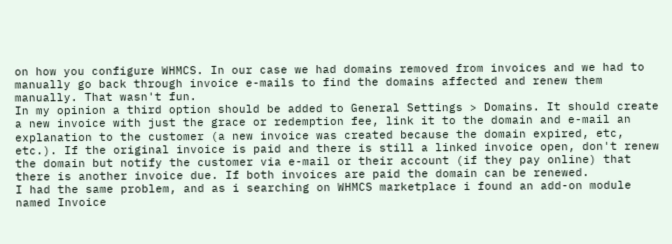on how you configure WHMCS. In our case we had domains removed from invoices and we had to manually go back through invoice e-mails to find the domains affected and renew them manually. That wasn't fun.
In my opinion a third option should be added to General Settings > Domains. It should create a new invoice with just the grace or redemption fee, link it to the domain and e-mail an explanation to the customer (a new invoice was created because the domain expired, etc, etc.). If the original invoice is paid and there is still a linked invoice open, don't renew the domain but notify the customer via e-mail or their account (if they pay online) that there is another invoice due. If both invoices are paid the domain can be renewed.
I had the same problem, and as i searching on WHMCS marketplace i found an add-on module named Invoice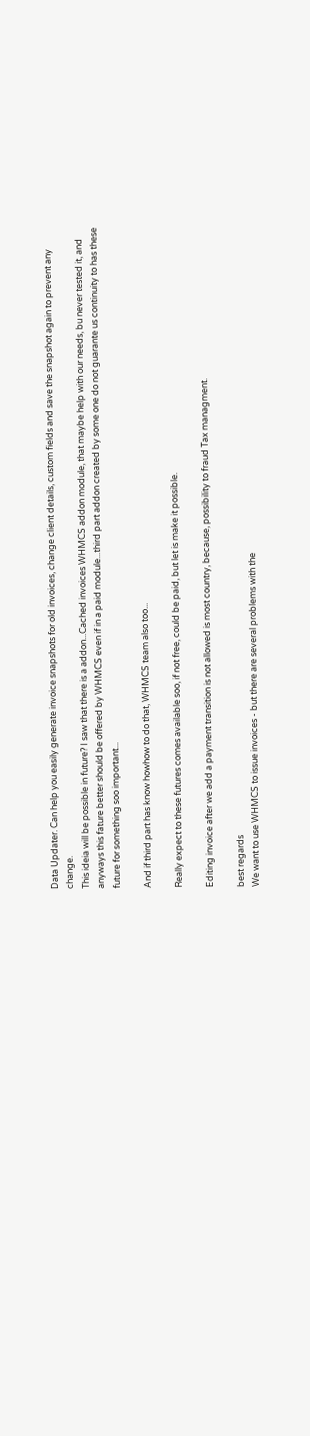Data Updater. Can help you easily generate invoice snapshots for old invoices, change client details, custom fields and save the snapshot again to prevent any change.
This ideia will be possible in future? I saw that there is a addon...Cached invoices WHMCS addon module, that maybe help with our needs, bu never tested it, and anyways this fature better should be offered by WHMCS even if in a paid module...third part addon created by some one do not guarante us continuity to has these future for something soo important...

And if third part has know howhow to do that, WHMCS team also too...

Really expect to these futures comes available soo, if not free, could be paid, but let is make it possible.

Editing invoice after we add a payment transition is not allowed is most country, because, possibility to fraud Tax managment.

best regards
We want to use WHMCS to issue invoices - but there are several problems with the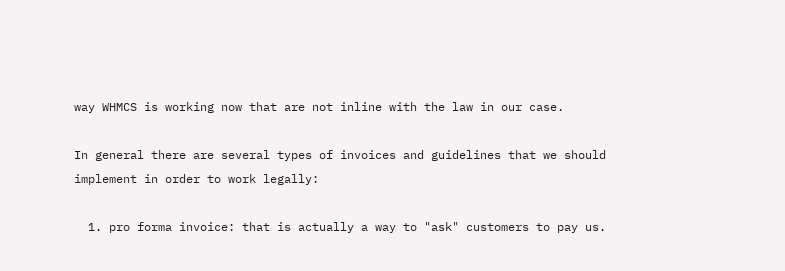way WHMCS is working now that are not inline with the law in our case.

In general there are several types of invoices and guidelines that we should implement in order to work legally:

  1. pro forma invoice: that is actually a way to "ask" customers to pay us.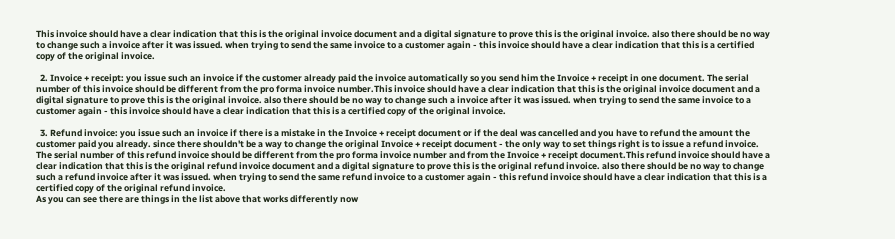This invoice should have a clear indication that this is the original invoice document and a digital signature to prove this is the original invoice. also there should be no way to change such a invoice after it was issued. when trying to send the same invoice to a customer again - this invoice should have a clear indication that this is a certified copy of the original invoice.

  2. Invoice + receipt: you issue such an invoice if the customer already paid the invoice automatically so you send him the Invoice + receipt in one document. The serial number of this invoice should be different from the pro forma invoice number.This invoice should have a clear indication that this is the original invoice document and a digital signature to prove this is the original invoice. also there should be no way to change such a invoice after it was issued. when trying to send the same invoice to a customer again - this invoice should have a clear indication that this is a certified copy of the original invoice.

  3. Refund invoice: you issue such an invoice if there is a mistake in the Invoice + receipt document or if the deal was cancelled and you have to refund the amount the customer paid you already. since there shouldn't be a way to change the original Invoice + receipt document - the only way to set things right is to issue a refund invoice. The serial number of this refund invoice should be different from the pro forma invoice number and from the Invoice + receipt document.This refund invoice should have a clear indication that this is the original refund invoice document and a digital signature to prove this is the original refund invoice. also there should be no way to change such a refund invoice after it was issued. when trying to send the same refund invoice to a customer again - this refund invoice should have a clear indication that this is a certified copy of the original refund invoice.
As you can see there are things in the list above that works differently now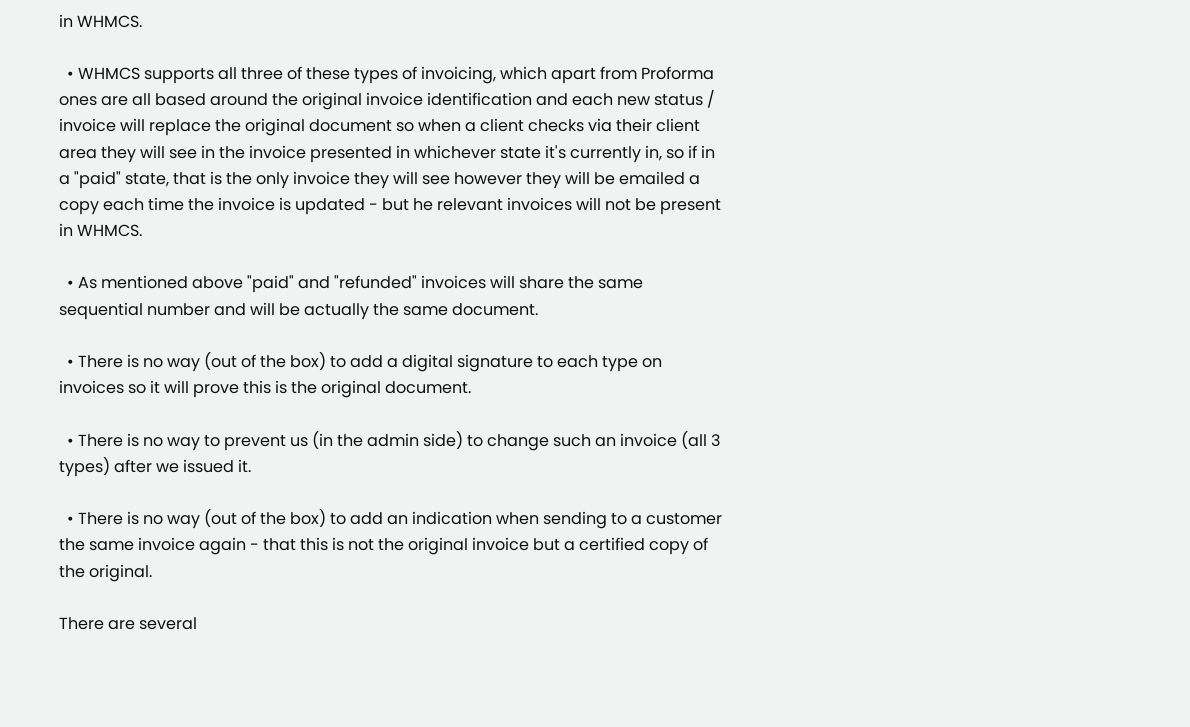in WHMCS.

  • WHMCS supports all three of these types of invoicing, which apart from Proforma ones are all based around the original invoice identification and each new status / invoice will replace the original document so when a client checks via their client area they will see in the invoice presented in whichever state it's currently in, so if in a "paid" state, that is the only invoice they will see however they will be emailed a copy each time the invoice is updated - but he relevant invoices will not be present in WHMCS.

  • As mentioned above "paid" and "refunded" invoices will share the same sequential number and will be actually the same document.

  • There is no way (out of the box) to add a digital signature to each type on invoices so it will prove this is the original document.

  • There is no way to prevent us (in the admin side) to change such an invoice (all 3 types) after we issued it.

  • There is no way (out of the box) to add an indication when sending to a customer the same invoice again - that this is not the original invoice but a certified copy of the original.

There are several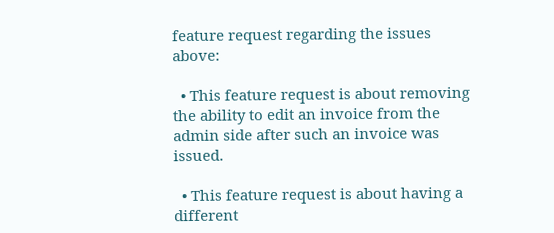feature request regarding the issues above:

  • This feature request is about removing the ability to edit an invoice from the admin side after such an invoice was issued.

  • This feature request is about having a different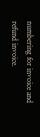numbering for invoice and refund invoice.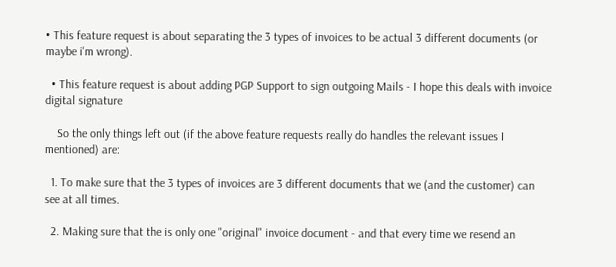• This feature request is about separating the 3 types of invoices to be actual 3 different documents (or maybe i'm wrong).

  • This feature request is about adding PGP Support to sign outgoing Mails - I hope this deals with invoice digital signature

    So the only things left out (if the above feature requests really do handles the relevant issues I mentioned) are:

  1. To make sure that the 3 types of invoices are 3 different documents that we (and the customer) can see at all times.

  2. Making sure that the is only one "original" invoice document - and that every time we resend an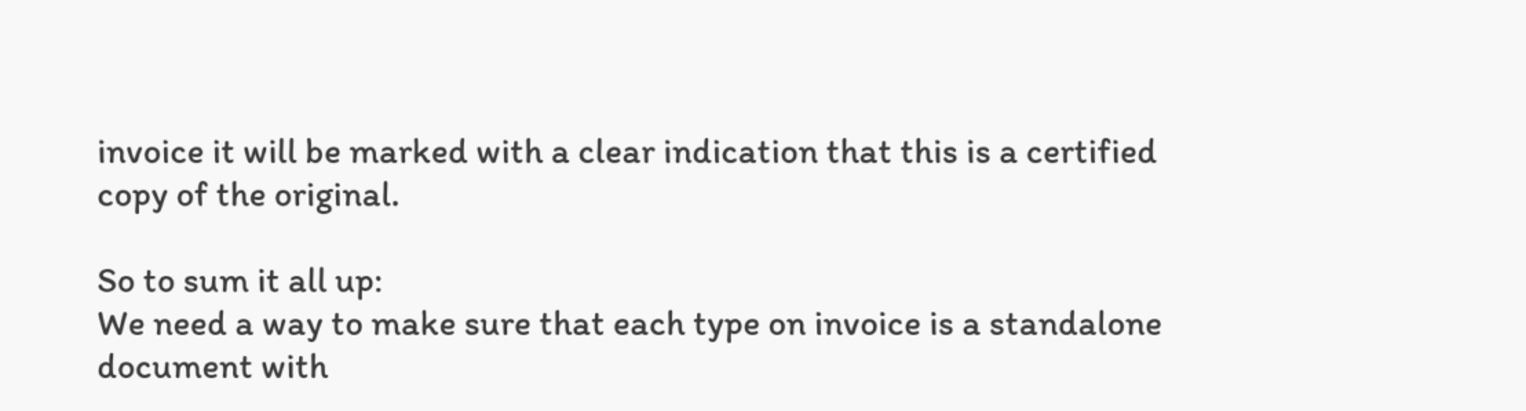invoice it will be marked with a clear indication that this is a certified copy of the original.

So to sum it all up:
We need a way to make sure that each type on invoice is a standalone document with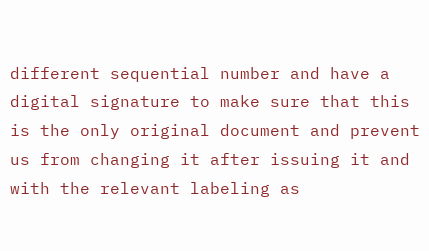different sequential number and have a digital signature to make sure that this is the only original document and prevent us from changing it after issuing it and with the relevant labeling as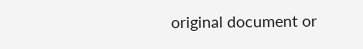original document or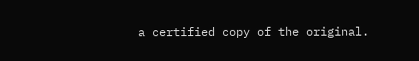a certified copy of the original.